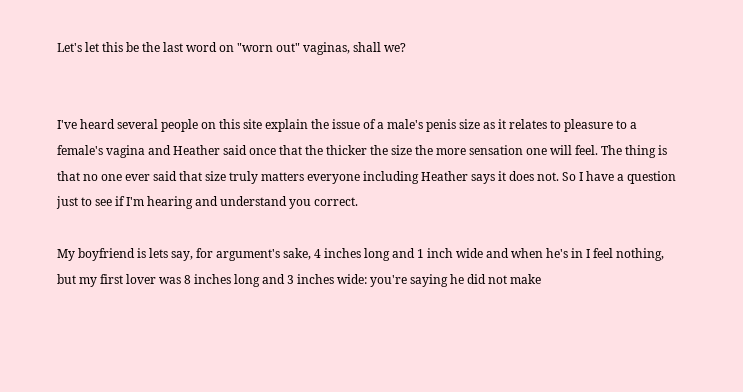Let's let this be the last word on "worn out" vaginas, shall we?


I've heard several people on this site explain the issue of a male's penis size as it relates to pleasure to a female's vagina and Heather said once that the thicker the size the more sensation one will feel. The thing is that no one ever said that size truly matters everyone including Heather says it does not. So I have a question just to see if I'm hearing and understand you correct.

My boyfriend is lets say, for argument's sake, 4 inches long and 1 inch wide and when he's in I feel nothing, but my first lover was 8 inches long and 3 inches wide: you're saying he did not make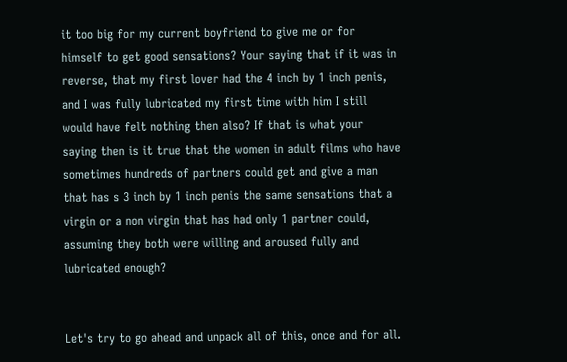it too big for my current boyfriend to give me or for himself to get good sensations? Your saying that if it was in reverse, that my first lover had the 4 inch by 1 inch penis, and I was fully lubricated my first time with him I still would have felt nothing then also? If that is what your saying then is it true that the women in adult films who have sometimes hundreds of partners could get and give a man that has s 3 inch by 1 inch penis the same sensations that a virgin or a non virgin that has had only 1 partner could, assuming they both were willing and aroused fully and lubricated enough?


Let's try to go ahead and unpack all of this, once and for all.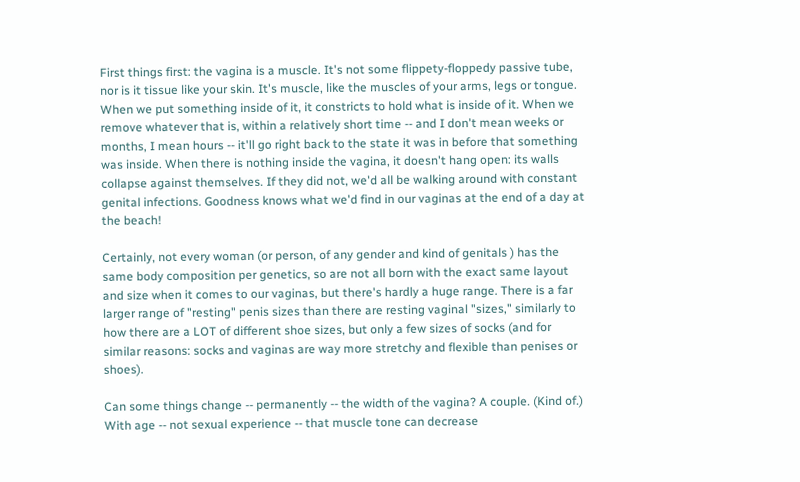First things first: the vagina is a muscle. It's not some flippety-floppedy passive tube, nor is it tissue like your skin. It's muscle, like the muscles of your arms, legs or tongue. When we put something inside of it, it constricts to hold what is inside of it. When we remove whatever that is, within a relatively short time -- and I don't mean weeks or months, I mean hours -- it'll go right back to the state it was in before that something was inside. When there is nothing inside the vagina, it doesn't hang open: its walls collapse against themselves. If they did not, we'd all be walking around with constant genital infections. Goodness knows what we'd find in our vaginas at the end of a day at the beach!

Certainly, not every woman (or person, of any gender and kind of genitals ) has the same body composition per genetics, so are not all born with the exact same layout and size when it comes to our vaginas, but there's hardly a huge range. There is a far larger range of "resting" penis sizes than there are resting vaginal "sizes," similarly to how there are a LOT of different shoe sizes, but only a few sizes of socks (and for similar reasons: socks and vaginas are way more stretchy and flexible than penises or shoes).

Can some things change -- permanently -- the width of the vagina? A couple. (Kind of.) With age -- not sexual experience -- that muscle tone can decrease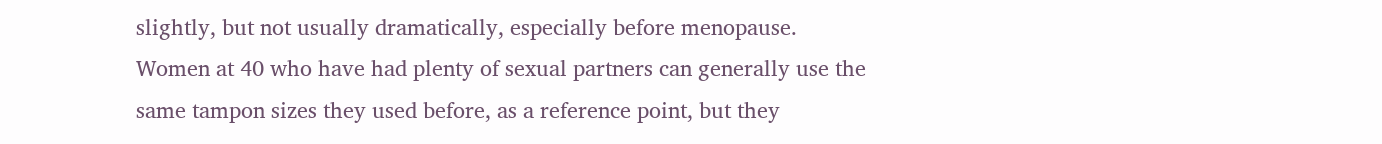slightly, but not usually dramatically, especially before menopause. Women at 40 who have had plenty of sexual partners can generally use the same tampon sizes they used before, as a reference point, but they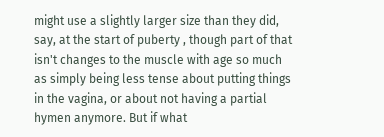might use a slightly larger size than they did, say, at the start of puberty , though part of that isn't changes to the muscle with age so much as simply being less tense about putting things in the vagina, or about not having a partial hymen anymore. But if what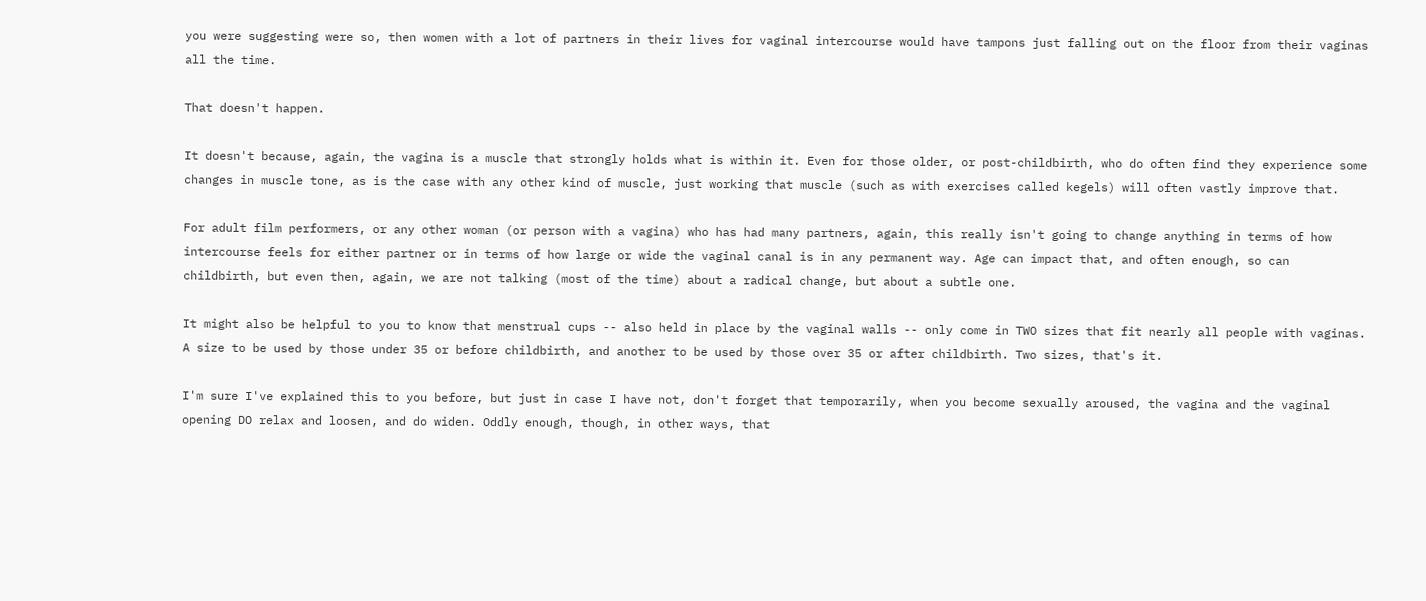you were suggesting were so, then women with a lot of partners in their lives for vaginal intercourse would have tampons just falling out on the floor from their vaginas all the time.

That doesn't happen.

It doesn't because, again, the vagina is a muscle that strongly holds what is within it. Even for those older, or post-childbirth, who do often find they experience some changes in muscle tone, as is the case with any other kind of muscle, just working that muscle (such as with exercises called kegels) will often vastly improve that.

For adult film performers, or any other woman (or person with a vagina) who has had many partners, again, this really isn't going to change anything in terms of how intercourse feels for either partner or in terms of how large or wide the vaginal canal is in any permanent way. Age can impact that, and often enough, so can childbirth, but even then, again, we are not talking (most of the time) about a radical change, but about a subtle one.

It might also be helpful to you to know that menstrual cups -- also held in place by the vaginal walls -- only come in TWO sizes that fit nearly all people with vaginas. A size to be used by those under 35 or before childbirth, and another to be used by those over 35 or after childbirth. Two sizes, that's it.

I'm sure I've explained this to you before, but just in case I have not, don't forget that temporarily, when you become sexually aroused, the vagina and the vaginal opening DO relax and loosen, and do widen. Oddly enough, though, in other ways, that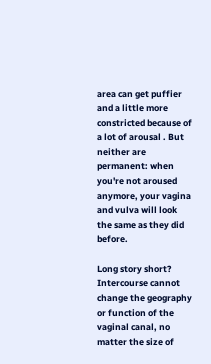area can get puffier and a little more constricted because of a lot of arousal . But neither are permanent: when you're not aroused anymore, your vagina and vulva will look the same as they did before.

Long story short? Intercourse cannot change the geography or function of the vaginal canal, no matter the size of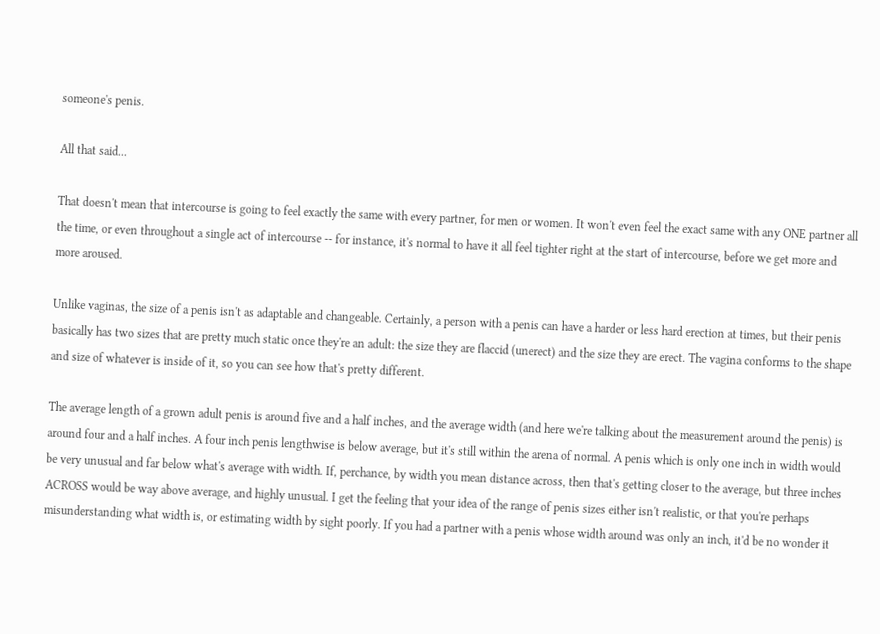someone's penis.

All that said...

That doesn't mean that intercourse is going to feel exactly the same with every partner, for men or women. It won't even feel the exact same with any ONE partner all the time, or even throughout a single act of intercourse -- for instance, it's normal to have it all feel tighter right at the start of intercourse, before we get more and more aroused.

Unlike vaginas, the size of a penis isn't as adaptable and changeable. Certainly, a person with a penis can have a harder or less hard erection at times, but their penis basically has two sizes that are pretty much static once they're an adult: the size they are flaccid (unerect) and the size they are erect. The vagina conforms to the shape and size of whatever is inside of it, so you can see how that's pretty different.

The average length of a grown adult penis is around five and a half inches, and the average width (and here we're talking about the measurement around the penis) is around four and a half inches. A four inch penis lengthwise is below average, but it's still within the arena of normal. A penis which is only one inch in width would be very unusual and far below what's average with width. If, perchance, by width you mean distance across, then that's getting closer to the average, but three inches ACROSS would be way above average, and highly unusual. I get the feeling that your idea of the range of penis sizes either isn't realistic, or that you're perhaps misunderstanding what width is, or estimating width by sight poorly. If you had a partner with a penis whose width around was only an inch, it'd be no wonder it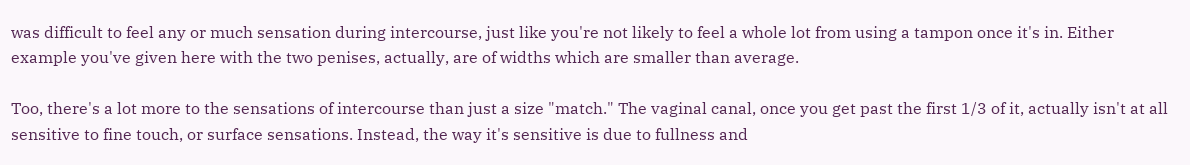was difficult to feel any or much sensation during intercourse, just like you're not likely to feel a whole lot from using a tampon once it's in. Either example you've given here with the two penises, actually, are of widths which are smaller than average.

Too, there's a lot more to the sensations of intercourse than just a size "match." The vaginal canal, once you get past the first 1/3 of it, actually isn't at all sensitive to fine touch, or surface sensations. Instead, the way it's sensitive is due to fullness and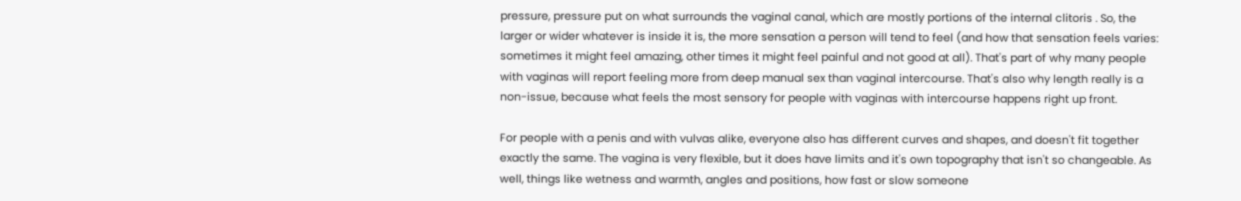pressure, pressure put on what surrounds the vaginal canal, which are mostly portions of the internal clitoris . So, the larger or wider whatever is inside it is, the more sensation a person will tend to feel (and how that sensation feels varies: sometimes it might feel amazing, other times it might feel painful and not good at all). That's part of why many people with vaginas will report feeling more from deep manual sex than vaginal intercourse. That's also why length really is a non-issue, because what feels the most sensory for people with vaginas with intercourse happens right up front.

For people with a penis and with vulvas alike, everyone also has different curves and shapes, and doesn't fit together exactly the same. The vagina is very flexible, but it does have limits and it's own topography that isn't so changeable. As well, things like wetness and warmth, angles and positions, how fast or slow someone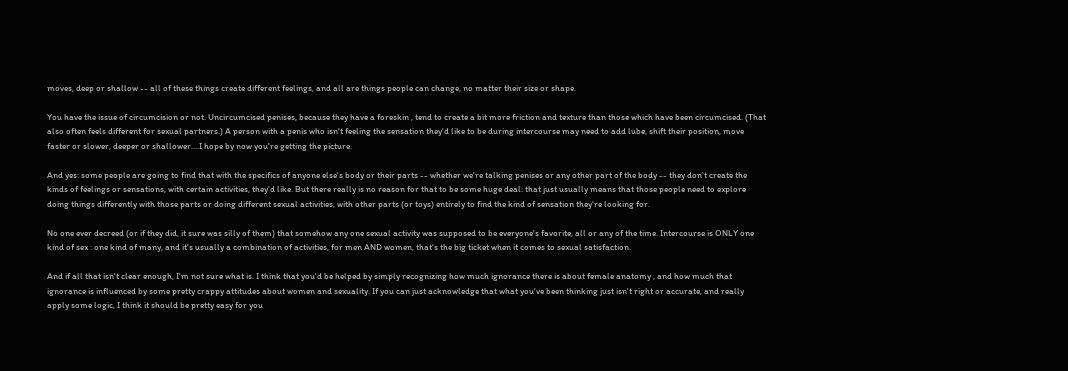moves, deep or shallow -- all of these things create different feelings, and all are things people can change, no matter their size or shape.

You have the issue of circumcision or not. Uncircumcised penises, because they have a foreskin , tend to create a bit more friction and texture than those which have been circumcised. (That also often feels different for sexual partners.) A person with a penis who isn't feeling the sensation they'd like to be during intercourse may need to add lube, shift their position, move faster or slower, deeper or shallower....I hope by now you're getting the picture.

And yes: some people are going to find that with the specifics of anyone else's body or their parts -- whether we're talking penises or any other part of the body -- they don't create the kinds of feelings or sensations, with certain activities, they'd like. But there really is no reason for that to be some huge deal: that just usually means that those people need to explore doing things differently with those parts or doing different sexual activities, with other parts (or toys) entirely to find the kind of sensation they're looking for.

No one ever decreed (or if they did, it sure was silly of them) that somehow any one sexual activity was supposed to be everyone's favorite, all or any of the time. Intercourse is ONLY one kind of sex : one kind of many, and it's usually a combination of activities, for men AND women, that's the big ticket when it comes to sexual satisfaction.

And if all that isn't clear enough, I'm not sure what is. I think that you'd be helped by simply recognizing how much ignorance there is about female anatomy , and how much that ignorance is influenced by some pretty crappy attitudes about women and sexuality. If you can just acknowledge that what you've been thinking just isn't right or accurate, and really apply some logic, I think it should be pretty easy for you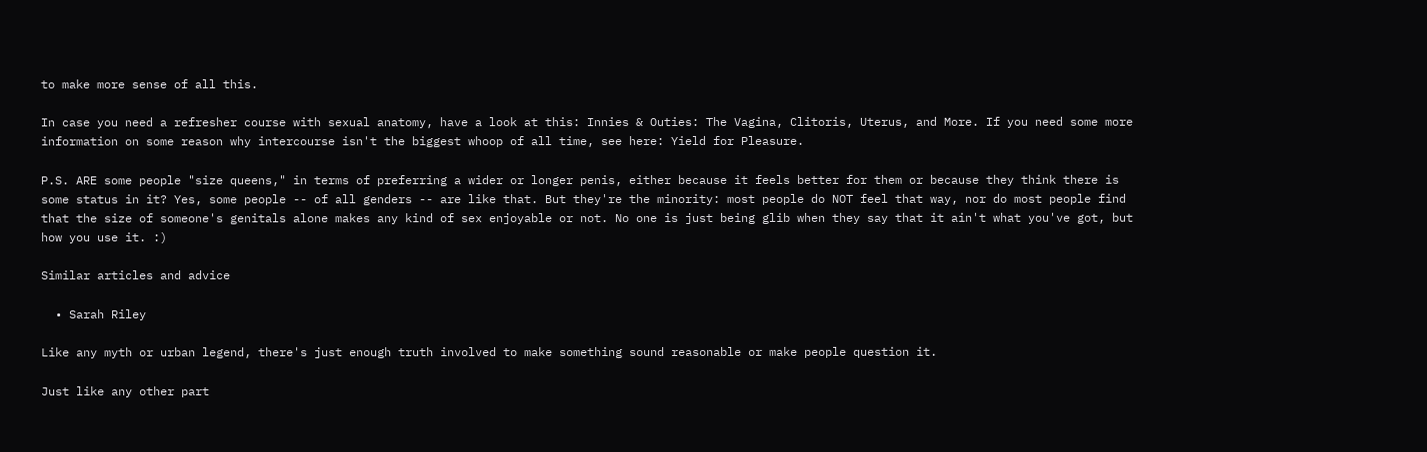to make more sense of all this.

In case you need a refresher course with sexual anatomy, have a look at this: Innies & Outies: The Vagina, Clitoris, Uterus, and More. If you need some more information on some reason why intercourse isn't the biggest whoop of all time, see here: Yield for Pleasure.

P.S. ARE some people "size queens," in terms of preferring a wider or longer penis, either because it feels better for them or because they think there is some status in it? Yes, some people -- of all genders -- are like that. But they're the minority: most people do NOT feel that way, nor do most people find that the size of someone's genitals alone makes any kind of sex enjoyable or not. No one is just being glib when they say that it ain't what you've got, but how you use it. :)

Similar articles and advice

  • Sarah Riley

Like any myth or urban legend, there's just enough truth involved to make something sound reasonable or make people question it.

Just like any other part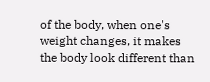of the body, when one's weight changes, it makes the body look different than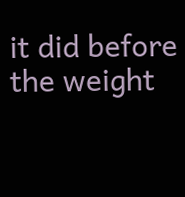it did before the weight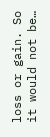loss or gain. So it would not be…